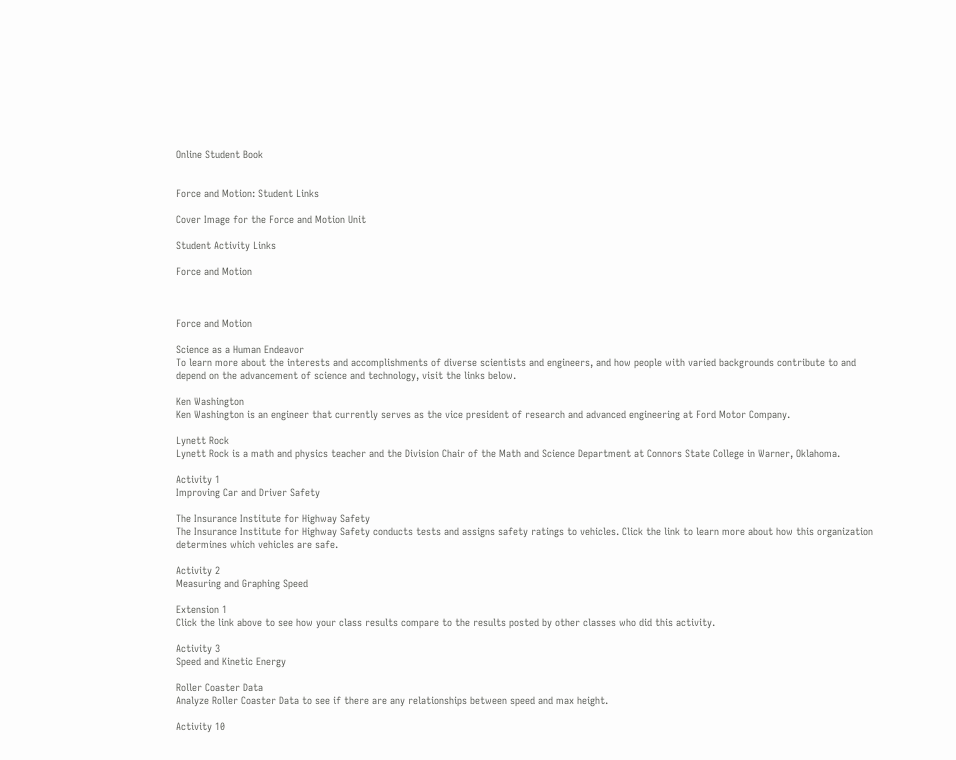Online Student Book


Force and Motion: Student Links

Cover Image for the Force and Motion Unit

Student Activity Links

Force and Motion



Force and Motion

Science as a Human Endeavor
To learn more about the interests and accomplishments of diverse scientists and engineers, and how people with varied backgrounds contribute to and depend on the advancement of science and technology, visit the links below.

Ken Washington
Ken Washington is an engineer that currently serves as the vice president of research and advanced engineering at Ford Motor Company.

Lynett Rock
Lynett Rock is a math and physics teacher and the Division Chair of the Math and Science Department at Connors State College in Warner, Oklahoma.

Activity 1
Improving Car and Driver Safety

The Insurance Institute for Highway Safety
The Insurance Institute for Highway Safety conducts tests and assigns safety ratings to vehicles. Click the link to learn more about how this organization determines which vehicles are safe.

Activity 2
Measuring and Graphing Speed

Extension 1
Click the link above to see how your class results compare to the results posted by other classes who did this activity.

Activity 3
Speed and Kinetic Energy

Roller Coaster Data
Analyze Roller Coaster Data to see if there are any relationships between speed and max height.

Activity 10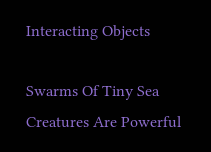Interacting Objects

Swarms Of Tiny Sea Creatures Are Powerful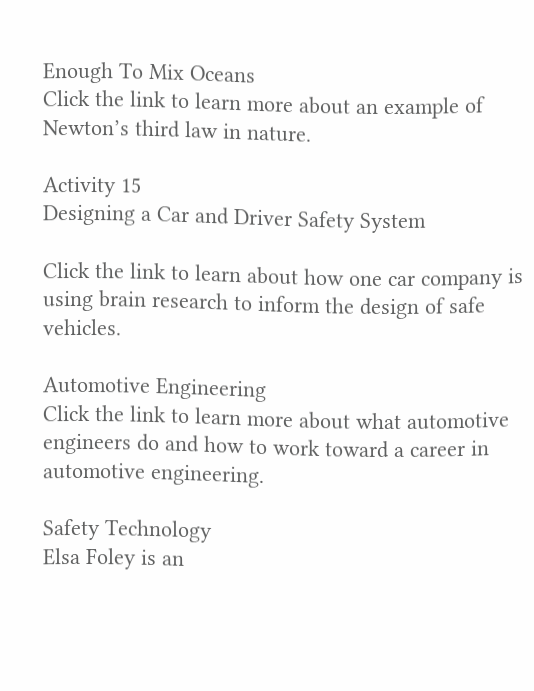Enough To Mix Oceans
Click the link to learn more about an example of Newton’s third law in nature.

Activity 15
Designing a Car and Driver Safety System

Click the link to learn about how one car company is using brain research to inform the design of safe vehicles.

Automotive Engineering
Click the link to learn more about what automotive engineers do and how to work toward a career in automotive engineering.

Safety Technology
Elsa Foley is an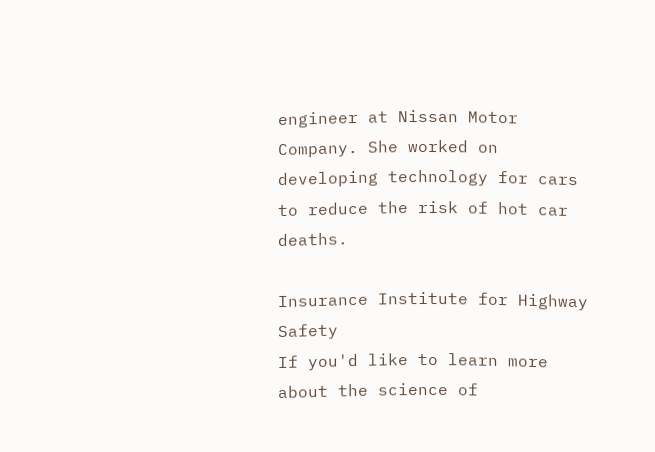engineer at Nissan Motor Company. She worked on developing technology for cars to reduce the risk of hot car deaths.

Insurance Institute for Highway Safety
If you'd like to learn more about the science of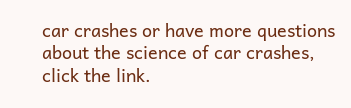car crashes or have more questions about the science of car crashes, click the link.